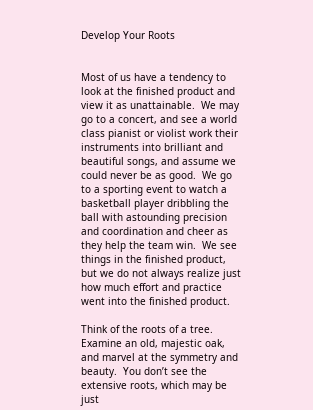Develop Your Roots


Most of us have a tendency to look at the finished product and view it as unattainable.  We may go to a concert, and see a world class pianist or violist work their instruments into brilliant and beautiful songs, and assume we could never be as good.  We go to a sporting event to watch a basketball player dribbling the ball with astounding precision and coordination and cheer as they help the team win.  We see things in the finished product, but we do not always realize just how much effort and practice went into the finished product.

Think of the roots of a tree.  Examine an old, majestic oak, and marvel at the symmetry and beauty.  You don’t see the extensive roots, which may be just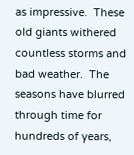as impressive.  These old giants withered countless storms and bad weather.  The seasons have blurred through time for hundreds of years,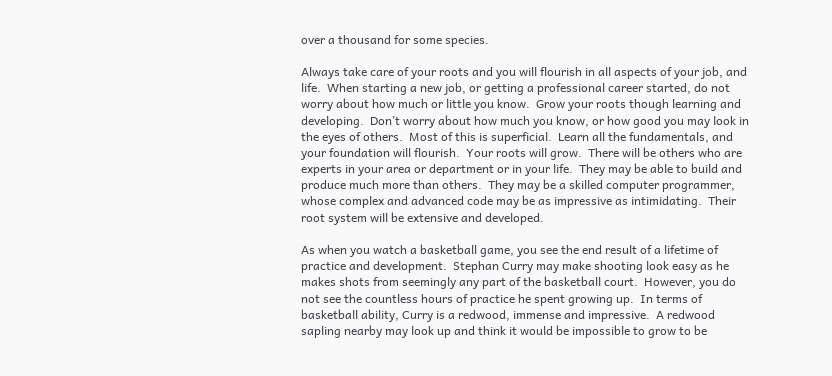over a thousand for some species.

Always take care of your roots and you will flourish in all aspects of your job, and life.  When starting a new job, or getting a professional career started, do not worry about how much or little you know.  Grow your roots though learning and developing.  Don’t worry about how much you know, or how good you may look in the eyes of others.  Most of this is superficial.  Learn all the fundamentals, and your foundation will flourish.  Your roots will grow.  There will be others who are experts in your area or department or in your life.  They may be able to build and produce much more than others.  They may be a skilled computer programmer, whose complex and advanced code may be as impressive as intimidating.  Their root system will be extensive and developed.

As when you watch a basketball game, you see the end result of a lifetime of practice and development.  Stephan Curry may make shooting look easy as he makes shots from seemingly any part of the basketball court.  However, you do not see the countless hours of practice he spent growing up.  In terms of basketball ability, Curry is a redwood, immense and impressive.  A redwood sapling nearby may look up and think it would be impossible to grow to be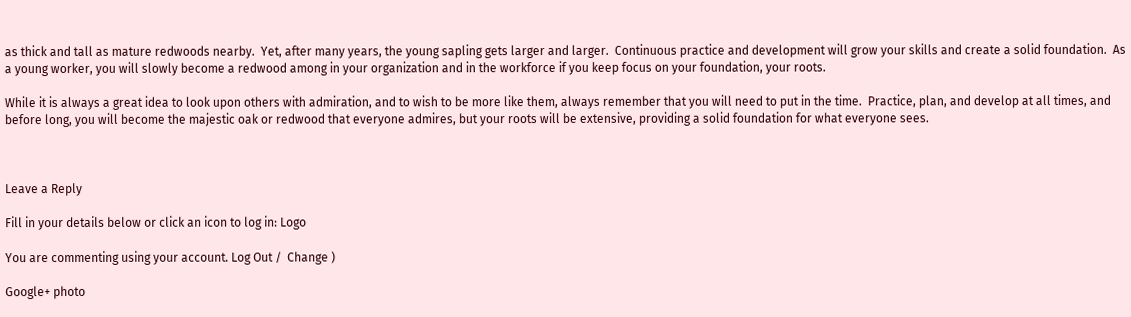as thick and tall as mature redwoods nearby.  Yet, after many years, the young sapling gets larger and larger.  Continuous practice and development will grow your skills and create a solid foundation.  As a young worker, you will slowly become a redwood among in your organization and in the workforce if you keep focus on your foundation, your roots.

While it is always a great idea to look upon others with admiration, and to wish to be more like them, always remember that you will need to put in the time.  Practice, plan, and develop at all times, and before long, you will become the majestic oak or redwood that everyone admires, but your roots will be extensive, providing a solid foundation for what everyone sees.



Leave a Reply

Fill in your details below or click an icon to log in: Logo

You are commenting using your account. Log Out /  Change )

Google+ photo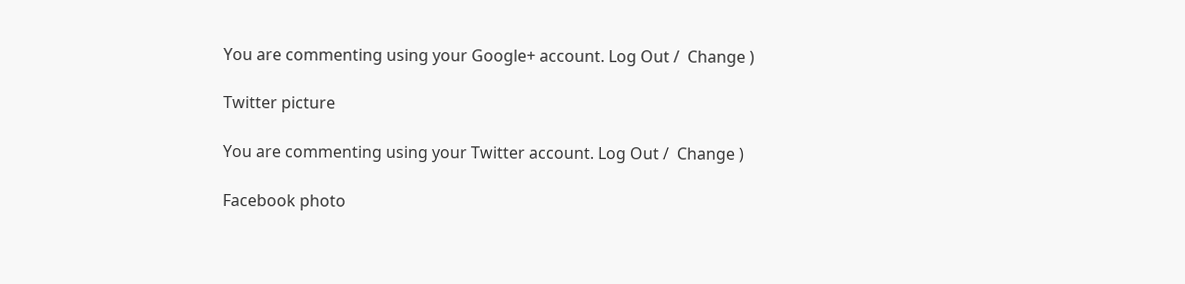You are commenting using your Google+ account. Log Out /  Change )

Twitter picture

You are commenting using your Twitter account. Log Out /  Change )

Facebook photo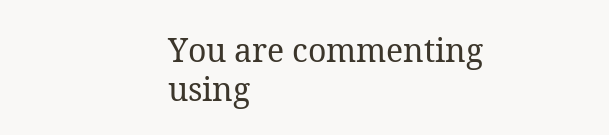You are commenting using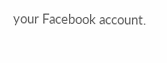your Facebook account.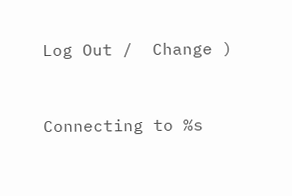Log Out /  Change )


Connecting to %s